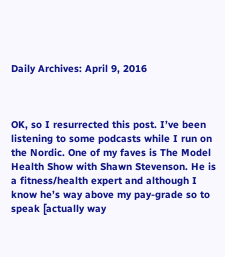Daily Archives: April 9, 2016



OK, so I resurrected this post. I’ve been listening to some podcasts while I run on the Nordic. One of my faves is The Model Health Show with Shawn Stevenson. He is a fitness/health expert and although I know he’s way above my pay-grade so to speak [actually way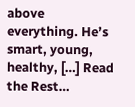above everything. He’s smart, young, healthy, […] Read the Rest…